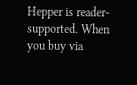Hepper is reader-supported. When you buy via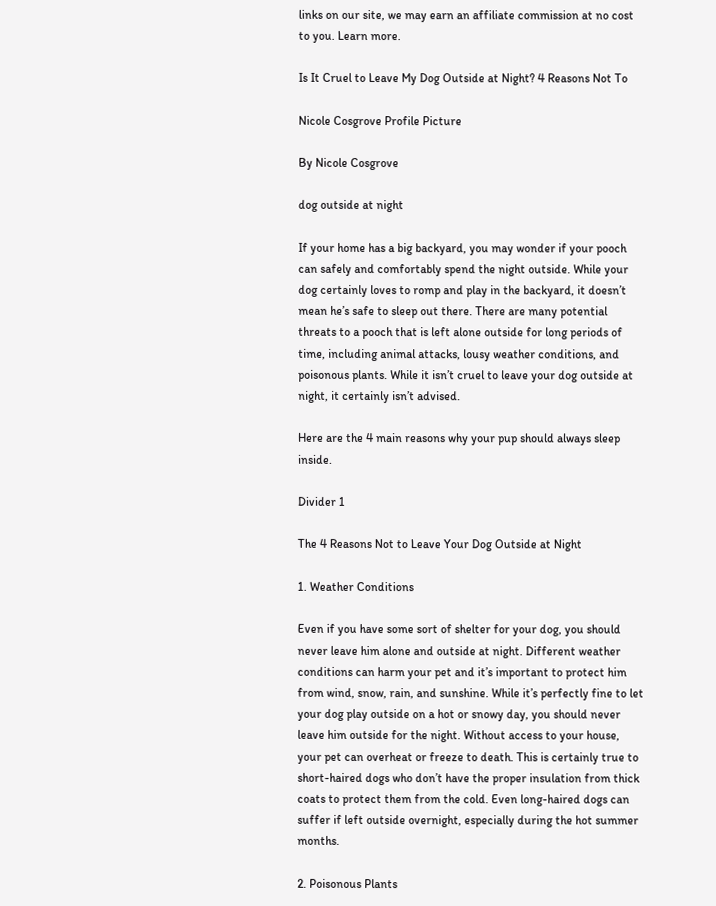links on our site, we may earn an affiliate commission at no cost to you. Learn more.

Is It Cruel to Leave My Dog Outside at Night? 4 Reasons Not To

Nicole Cosgrove Profile Picture

By Nicole Cosgrove

dog outside at night

If your home has a big backyard, you may wonder if your pooch can safely and comfortably spend the night outside. While your dog certainly loves to romp and play in the backyard, it doesn’t mean he’s safe to sleep out there. There are many potential threats to a pooch that is left alone outside for long periods of time, including animal attacks, lousy weather conditions, and poisonous plants. While it isn’t cruel to leave your dog outside at night, it certainly isn’t advised.

Here are the 4 main reasons why your pup should always sleep inside.

Divider 1

The 4 Reasons Not to Leave Your Dog Outside at Night

1. Weather Conditions

Even if you have some sort of shelter for your dog, you should never leave him alone and outside at night. Different weather conditions can harm your pet and it’s important to protect him from wind, snow, rain, and sunshine. While it’s perfectly fine to let your dog play outside on a hot or snowy day, you should never leave him outside for the night. Without access to your house, your pet can overheat or freeze to death. This is certainly true to short-haired dogs who don’t have the proper insulation from thick coats to protect them from the cold. Even long-haired dogs can suffer if left outside overnight, especially during the hot summer months.

2. Poisonous Plants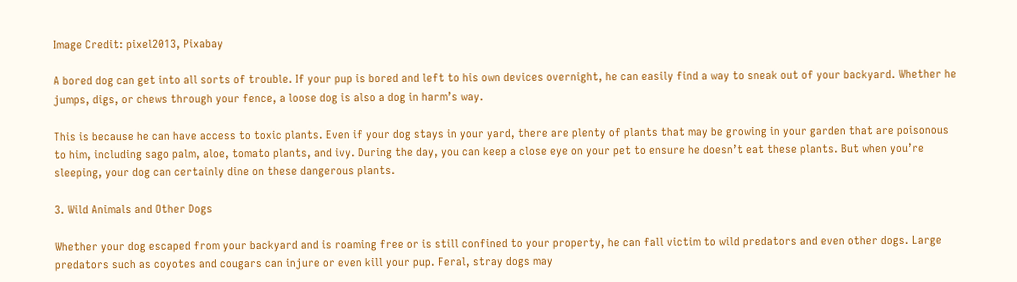Image Credit: pixel2013, Pixabay

A bored dog can get into all sorts of trouble. If your pup is bored and left to his own devices overnight, he can easily find a way to sneak out of your backyard. Whether he jumps, digs, or chews through your fence, a loose dog is also a dog in harm’s way.

This is because he can have access to toxic plants. Even if your dog stays in your yard, there are plenty of plants that may be growing in your garden that are poisonous to him, including sago palm, aloe, tomato plants, and ivy. During the day, you can keep a close eye on your pet to ensure he doesn’t eat these plants. But when you’re sleeping, your dog can certainly dine on these dangerous plants.

3. Wild Animals and Other Dogs

Whether your dog escaped from your backyard and is roaming free or is still confined to your property, he can fall victim to wild predators and even other dogs. Large predators such as coyotes and cougars can injure or even kill your pup. Feral, stray dogs may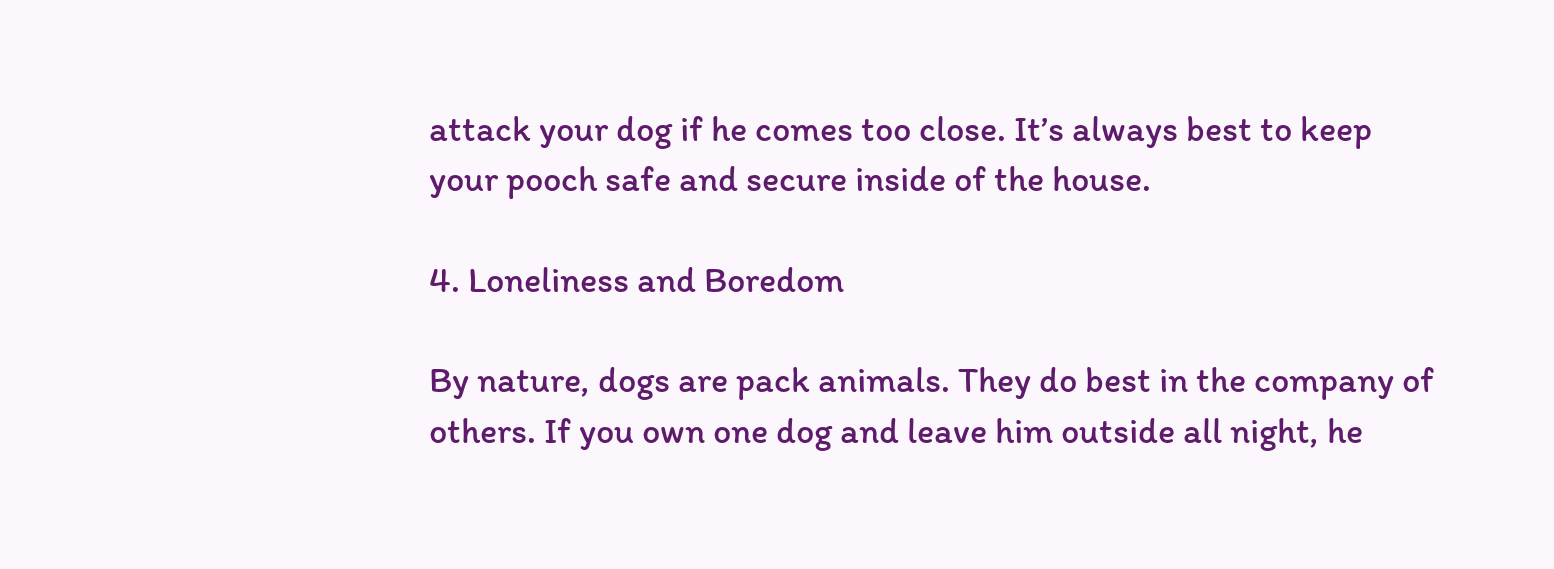attack your dog if he comes too close. It’s always best to keep your pooch safe and secure inside of the house.

4. Loneliness and Boredom

By nature, dogs are pack animals. They do best in the company of others. If you own one dog and leave him outside all night, he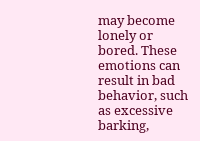may become lonely or bored. These emotions can result in bad behavior, such as excessive barking,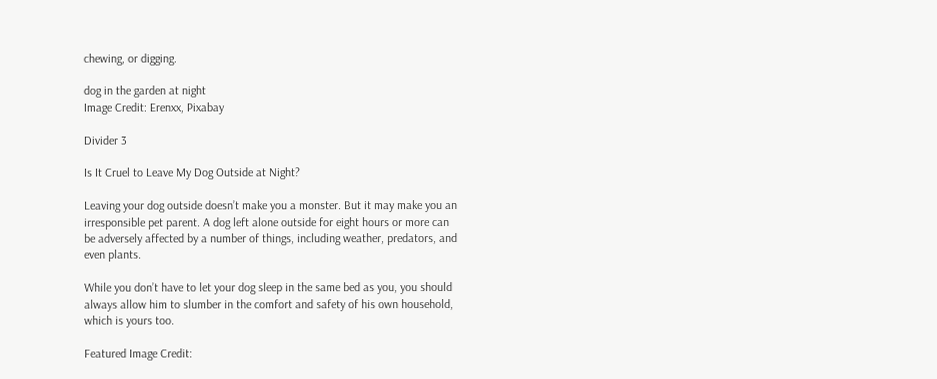chewing, or digging.

dog in the garden at night
Image Credit: Erenxx, Pixabay

Divider 3

Is It Cruel to Leave My Dog Outside at Night?

Leaving your dog outside doesn’t make you a monster. But it may make you an irresponsible pet parent. A dog left alone outside for eight hours or more can be adversely affected by a number of things, including weather, predators, and even plants.

While you don’t have to let your dog sleep in the same bed as you, you should always allow him to slumber in the comfort and safety of his own household, which is yours too.

Featured Image Credit: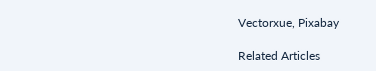Vectorxue, Pixabay

Related Articles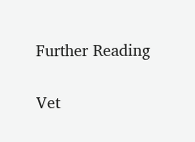Further Reading

Vet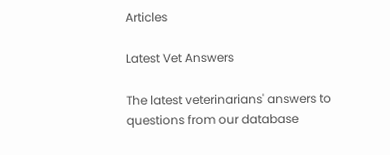Articles

Latest Vet Answers

The latest veterinarians' answers to questions from our database